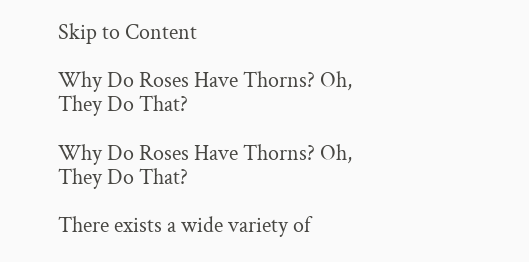Skip to Content

Why Do Roses Have Thorns? Oh, They Do That?

Why Do Roses Have Thorns? Oh, They Do That?

There exists a wide variety of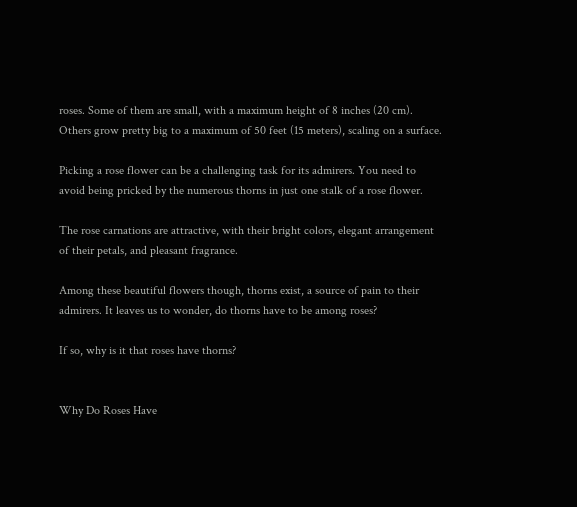roses. Some of them are small, with a maximum height of 8 inches (20 cm). Others grow pretty big to a maximum of 50 feet (15 meters), scaling on a surface.

Picking a rose flower can be a challenging task for its admirers. You need to avoid being pricked by the numerous thorns in just one stalk of a rose flower.

The rose carnations are attractive, with their bright colors, elegant arrangement of their petals, and pleasant fragrance.

Among these beautiful flowers though, thorns exist, a source of pain to their admirers. It leaves us to wonder, do thorns have to be among roses?

If so, why is it that roses have thorns?


Why Do Roses Have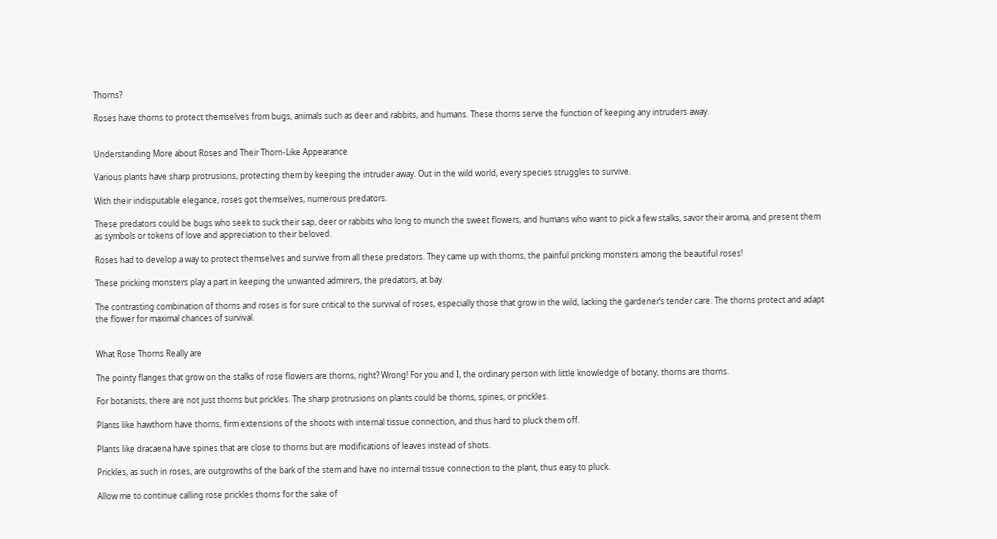Thorns?

Roses have thorns to protect themselves from bugs, animals such as deer and rabbits, and humans. These thorns serve the function of keeping any intruders away.


Understanding More about Roses and Their Thorn-Like Appearance

Various plants have sharp protrusions, protecting them by keeping the intruder away. Out in the wild world, every species struggles to survive.

With their indisputable elegance, roses got themselves, numerous predators.

These predators could be bugs who seek to suck their sap, deer or rabbits who long to munch the sweet flowers, and humans who want to pick a few stalks, savor their aroma, and present them as symbols or tokens of love and appreciation to their beloved.

Roses had to develop a way to protect themselves and survive from all these predators. They came up with thorns, the painful pricking monsters among the beautiful roses!

These pricking monsters play a part in keeping the unwanted admirers, the predators, at bay.

The contrasting combination of thorns and roses is for sure critical to the survival of roses, especially those that grow in the wild, lacking the gardener’s tender care. The thorns protect and adapt the flower for maximal chances of survival.


What Rose Thorns Really are

The pointy flanges that grow on the stalks of rose flowers are thorns, right? Wrong! For you and I, the ordinary person with little knowledge of botany, thorns are thorns.

For botanists, there are not just thorns but prickles. The sharp protrusions on plants could be thorns, spines, or prickles.

Plants like hawthorn have thorns, firm extensions of the shoots with internal tissue connection, and thus hard to pluck them off.

Plants like dracaena have spines that are close to thorns but are modifications of leaves instead of shots.

Prickles, as such in roses, are outgrowths of the bark of the stem and have no internal tissue connection to the plant, thus easy to pluck.

Allow me to continue calling rose prickles thorns for the sake of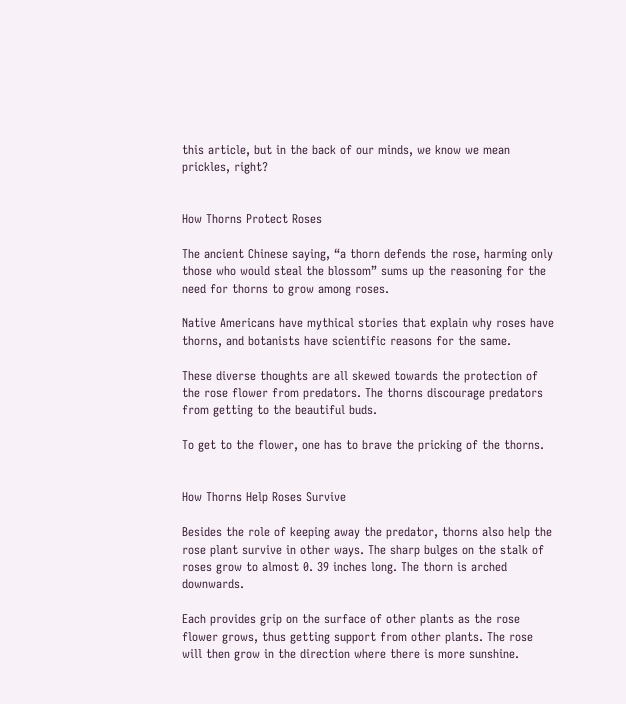this article, but in the back of our minds, we know we mean prickles, right?


How Thorns Protect Roses

The ancient Chinese saying, “a thorn defends the rose, harming only those who would steal the blossom” sums up the reasoning for the need for thorns to grow among roses.

Native Americans have mythical stories that explain why roses have thorns, and botanists have scientific reasons for the same.

These diverse thoughts are all skewed towards the protection of the rose flower from predators. The thorns discourage predators from getting to the beautiful buds.

To get to the flower, one has to brave the pricking of the thorns.


How Thorns Help Roses Survive

Besides the role of keeping away the predator, thorns also help the rose plant survive in other ways. The sharp bulges on the stalk of roses grow to almost 0. 39 inches long. The thorn is arched downwards.

Each provides grip on the surface of other plants as the rose flower grows, thus getting support from other plants. The rose will then grow in the direction where there is more sunshine.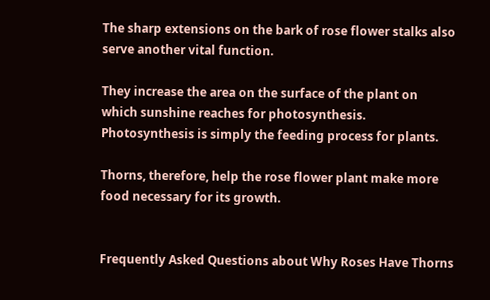The sharp extensions on the bark of rose flower stalks also serve another vital function.

They increase the area on the surface of the plant on which sunshine reaches for photosynthesis. Photosynthesis is simply the feeding process for plants.

Thorns, therefore, help the rose flower plant make more food necessary for its growth.


Frequently Asked Questions about Why Roses Have Thorns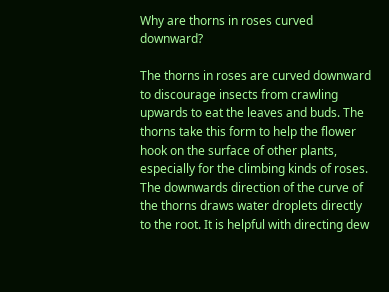Why are thorns in roses curved downward?

The thorns in roses are curved downward to discourage insects from crawling upwards to eat the leaves and buds. The thorns take this form to help the flower hook on the surface of other plants, especially for the climbing kinds of roses. The downwards direction of the curve of the thorns draws water droplets directly to the root. It is helpful with directing dew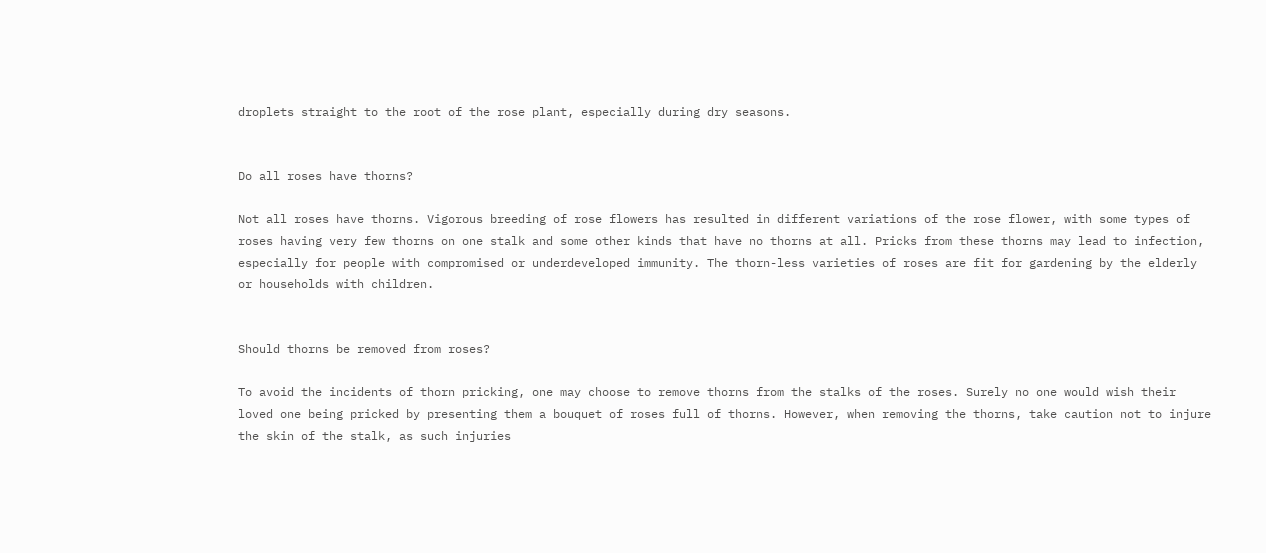droplets straight to the root of the rose plant, especially during dry seasons.


Do all roses have thorns?

Not all roses have thorns. Vigorous breeding of rose flowers has resulted in different variations of the rose flower, with some types of roses having very few thorns on one stalk and some other kinds that have no thorns at all. Pricks from these thorns may lead to infection, especially for people with compromised or underdeveloped immunity. The thorn-less varieties of roses are fit for gardening by the elderly or households with children.


Should thorns be removed from roses?

To avoid the incidents of thorn pricking, one may choose to remove thorns from the stalks of the roses. Surely no one would wish their loved one being pricked by presenting them a bouquet of roses full of thorns. However, when removing the thorns, take caution not to injure the skin of the stalk, as such injuries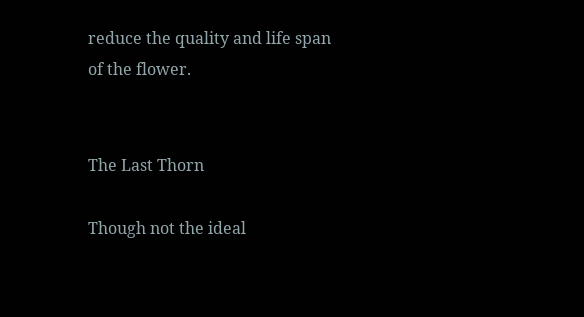reduce the quality and life span of the flower.


The Last Thorn

Though not the ideal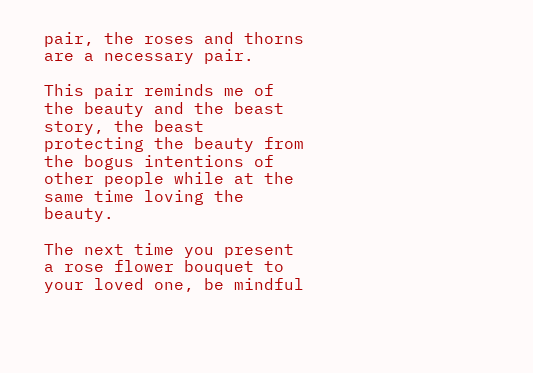pair, the roses and thorns are a necessary pair.

This pair reminds me of the beauty and the beast story, the beast protecting the beauty from the bogus intentions of other people while at the same time loving the beauty.

The next time you present a rose flower bouquet to your loved one, be mindful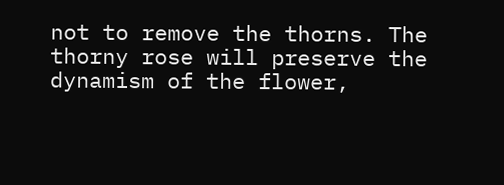not to remove the thorns. The thorny rose will preserve the dynamism of the flower,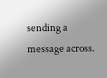sending a message across.